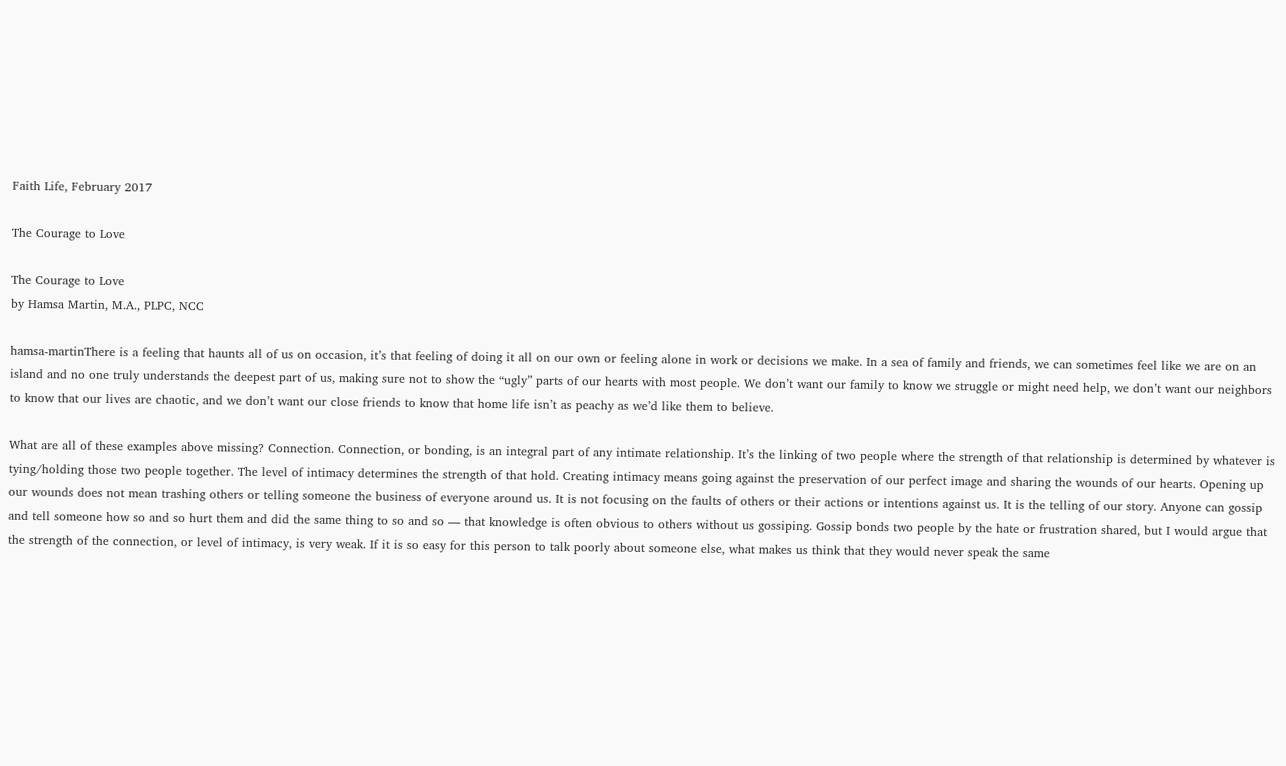Faith Life, February 2017

The Courage to Love

The Courage to Love
by Hamsa Martin, M.A., PLPC, NCC

hamsa-martinThere is a feeling that haunts all of us on occasion, it’s that feeling of doing it all on our own or feeling alone in work or decisions we make. In a sea of family and friends, we can sometimes feel like we are on an island and no one truly understands the deepest part of us, making sure not to show the “ugly” parts of our hearts with most people. We don’t want our family to know we struggle or might need help, we don’t want our neighbors to know that our lives are chaotic, and we don’t want our close friends to know that home life isn’t as peachy as we’d like them to believe.

What are all of these examples above missing? Connection. Connection, or bonding, is an integral part of any intimate relationship. It’s the linking of two people where the strength of that relationship is determined by whatever is tying/holding those two people together. The level of intimacy determines the strength of that hold. Creating intimacy means going against the preservation of our perfect image and sharing the wounds of our hearts. Opening up our wounds does not mean trashing others or telling someone the business of everyone around us. It is not focusing on the faults of others or their actions or intentions against us. It is the telling of our story. Anyone can gossip and tell someone how so and so hurt them and did the same thing to so and so — that knowledge is often obvious to others without us gossiping. Gossip bonds two people by the hate or frustration shared, but I would argue that the strength of the connection, or level of intimacy, is very weak. If it is so easy for this person to talk poorly about someone else, what makes us think that they would never speak the same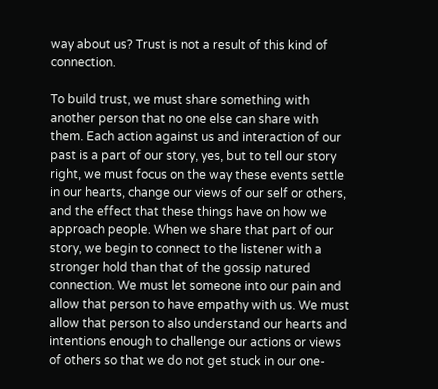way about us? Trust is not a result of this kind of connection.

To build trust, we must share something with another person that no one else can share with them. Each action against us and interaction of our past is a part of our story, yes, but to tell our story right, we must focus on the way these events settle in our hearts, change our views of our self or others, and the effect that these things have on how we approach people. When we share that part of our story, we begin to connect to the listener with a stronger hold than that of the gossip natured connection. We must let someone into our pain and allow that person to have empathy with us. We must allow that person to also understand our hearts and intentions enough to challenge our actions or views of others so that we do not get stuck in our one-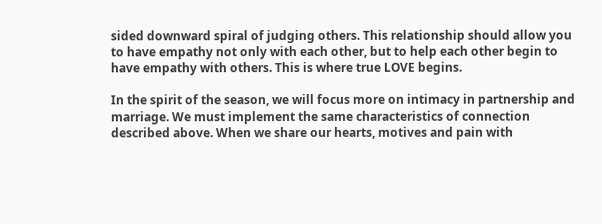sided downward spiral of judging others. This relationship should allow you to have empathy not only with each other, but to help each other begin to have empathy with others. This is where true LOVE begins.

In the spirit of the season, we will focus more on intimacy in partnership and marriage. We must implement the same characteristics of connection described above. When we share our hearts, motives and pain with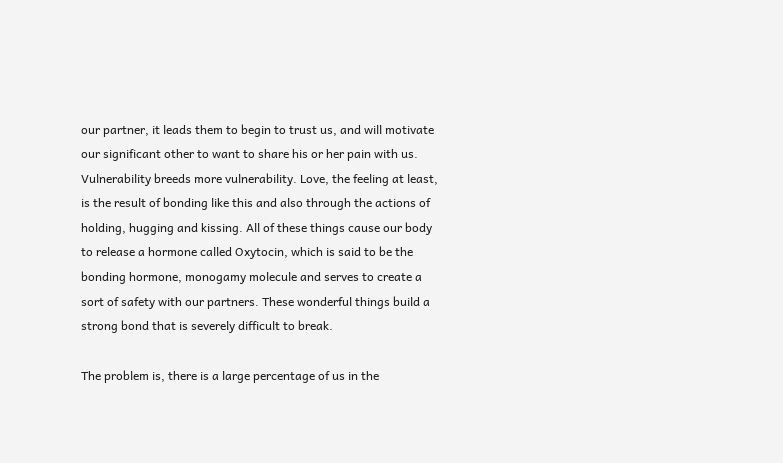our partner, it leads them to begin to trust us, and will motivate our significant other to want to share his or her pain with us. Vulnerability breeds more vulnerability. Love, the feeling at least, is the result of bonding like this and also through the actions of holding, hugging and kissing. All of these things cause our body to release a hormone called Oxytocin, which is said to be the bonding hormone, monogamy molecule and serves to create a sort of safety with our partners. These wonderful things build a strong bond that is severely difficult to break.

The problem is, there is a large percentage of us in the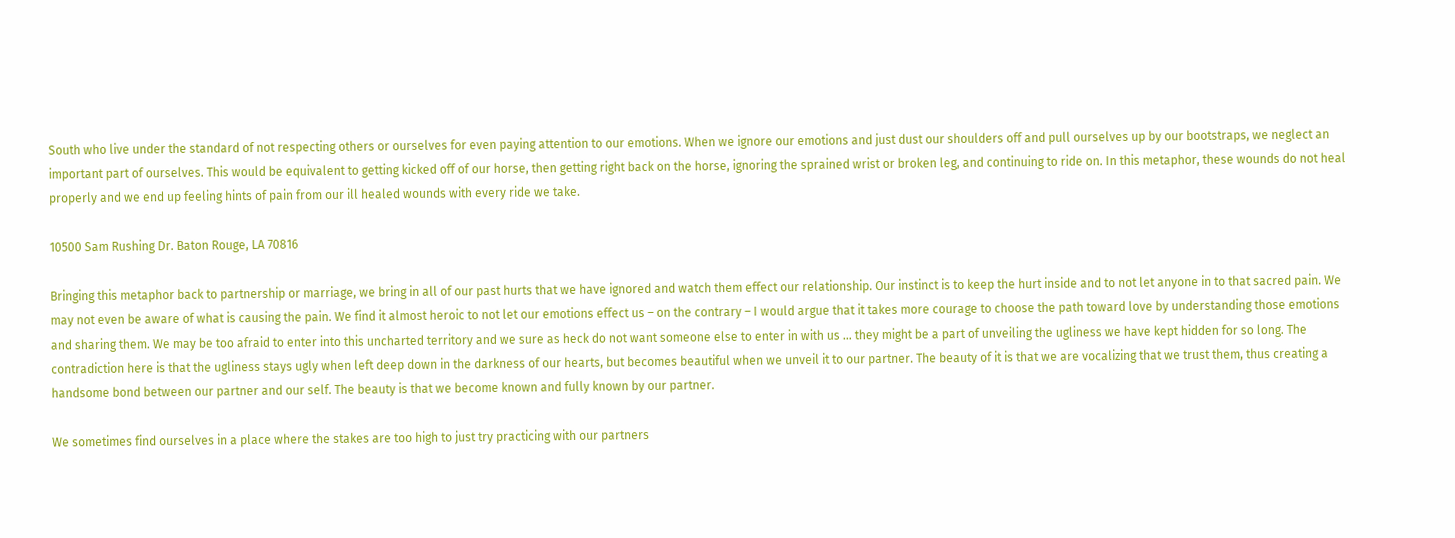South who live under the standard of not respecting others or ourselves for even paying attention to our emotions. When we ignore our emotions and just dust our shoulders off and pull ourselves up by our bootstraps, we neglect an important part of ourselves. This would be equivalent to getting kicked off of our horse, then getting right back on the horse, ignoring the sprained wrist or broken leg, and continuing to ride on. In this metaphor, these wounds do not heal properly and we end up feeling hints of pain from our ill healed wounds with every ride we take.

10500 Sam Rushing Dr. Baton Rouge, LA 70816

Bringing this metaphor back to partnership or marriage, we bring in all of our past hurts that we have ignored and watch them effect our relationship. Our instinct is to keep the hurt inside and to not let anyone in to that sacred pain. We may not even be aware of what is causing the pain. We find it almost heroic to not let our emotions effect us – on the contrary – I would argue that it takes more courage to choose the path toward love by understanding those emotions and sharing them. We may be too afraid to enter into this uncharted territory and we sure as heck do not want someone else to enter in with us … they might be a part of unveiling the ugliness we have kept hidden for so long. The contradiction here is that the ugliness stays ugly when left deep down in the darkness of our hearts, but becomes beautiful when we unveil it to our partner. The beauty of it is that we are vocalizing that we trust them, thus creating a handsome bond between our partner and our self. The beauty is that we become known and fully known by our partner.

We sometimes find ourselves in a place where the stakes are too high to just try practicing with our partners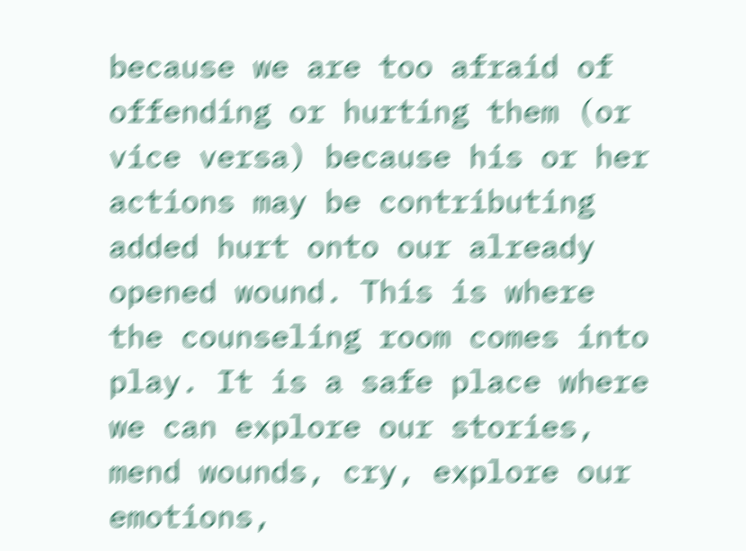because we are too afraid of offending or hurting them (or vice versa) because his or her actions may be contributing added hurt onto our already opened wound. This is where the counseling room comes into play. It is a safe place where we can explore our stories, mend wounds, cry, explore our emotions,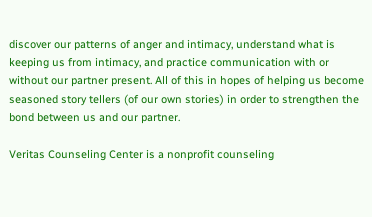discover our patterns of anger and intimacy, understand what is keeping us from intimacy, and practice communication with or without our partner present. All of this in hopes of helping us become seasoned story tellers (of our own stories) in order to strengthen the bond between us and our partner.

Veritas Counseling Center is a nonprofit counseling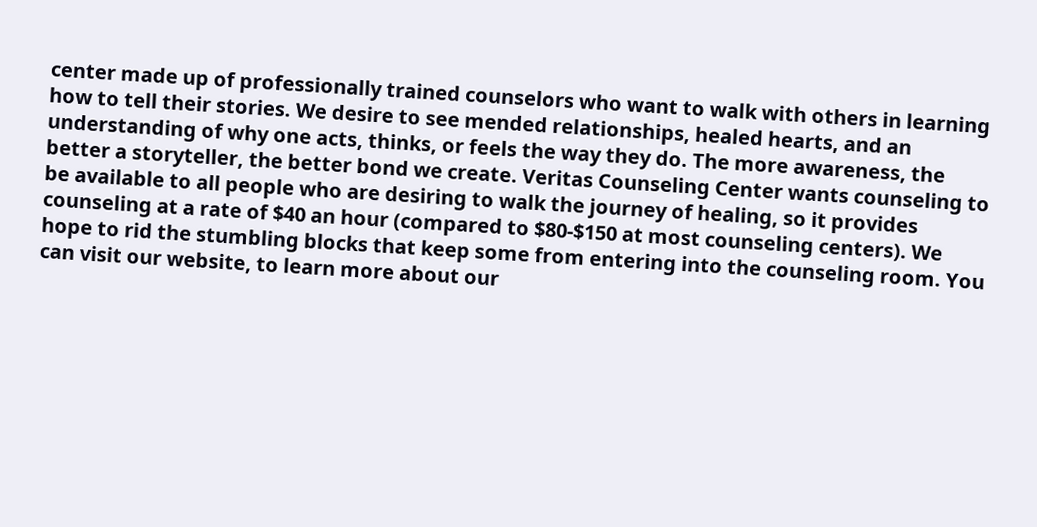center made up of professionally trained counselors who want to walk with others in learning how to tell their stories. We desire to see mended relationships, healed hearts, and an understanding of why one acts, thinks, or feels the way they do. The more awareness, the better a storyteller, the better bond we create. Veritas Counseling Center wants counseling to be available to all people who are desiring to walk the journey of healing, so it provides counseling at a rate of $40 an hour (compared to $80-$150 at most counseling centers). We hope to rid the stumbling blocks that keep some from entering into the counseling room. You can visit our website, to learn more about our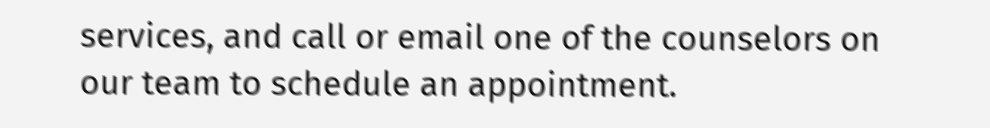services, and call or email one of the counselors on our team to schedule an appointment.